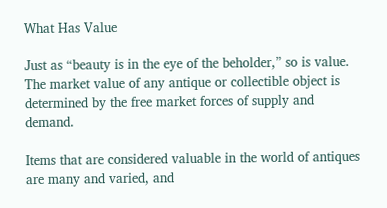What Has Value

Just as “beauty is in the eye of the beholder,” so is value. The market value of any antique or collectible object is determined by the free market forces of supply and demand.

Items that are considered valuable in the world of antiques are many and varied, and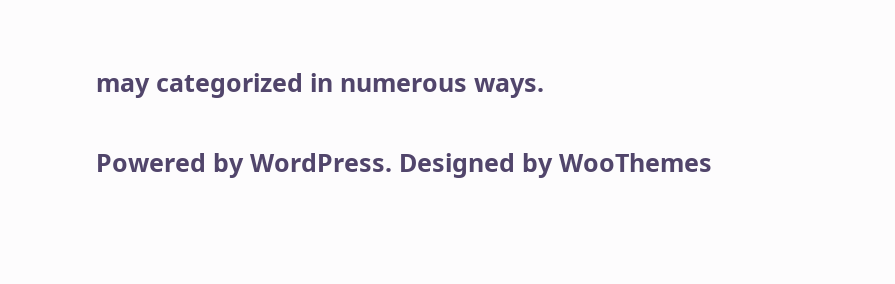may categorized in numerous ways.

Powered by WordPress. Designed by WooThemes